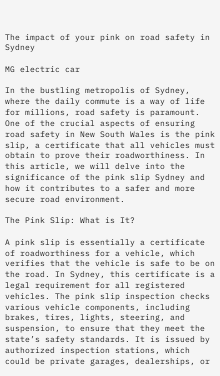The impact of your pink on road safety in Sydney

MG electric car

In the bustling metropolis of Sydney, where the daily commute is a way of life for millions, road safety is paramount. One of the crucial aspects of ensuring road safety in New South Wales is the pink slip, a certificate that all vehicles must obtain to prove their roadworthiness. In this article, we will delve into the significance of the pink slip Sydney and how it contributes to a safer and more secure road environment.

The Pink Slip: What is It?

A pink slip is essentially a certificate of roadworthiness for a vehicle, which verifies that the vehicle is safe to be on the road. In Sydney, this certificate is a legal requirement for all registered vehicles. The pink slip inspection checks various vehicle components, including brakes, tires, lights, steering, and suspension, to ensure that they meet the state’s safety standards. It is issued by authorized inspection stations, which could be private garages, dealerships, or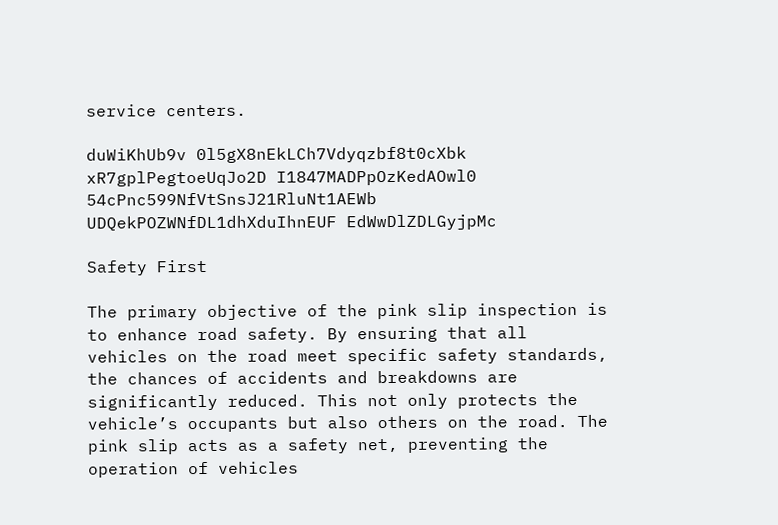service centers.

duWiKhUb9v 0l5gX8nEkLCh7Vdyqzbf8t0cXbk xR7gplPegtoeUqJo2D I1847MADPpOzKedAOwl0 54cPnc599NfVtSnsJ21RluNt1AEWb UDQekPOZWNfDL1dhXduIhnEUF EdWwDlZDLGyjpMc

Safety First

The primary objective of the pink slip inspection is to enhance road safety. By ensuring that all vehicles on the road meet specific safety standards, the chances of accidents and breakdowns are significantly reduced. This not only protects the vehicle’s occupants but also others on the road. The pink slip acts as a safety net, preventing the operation of vehicles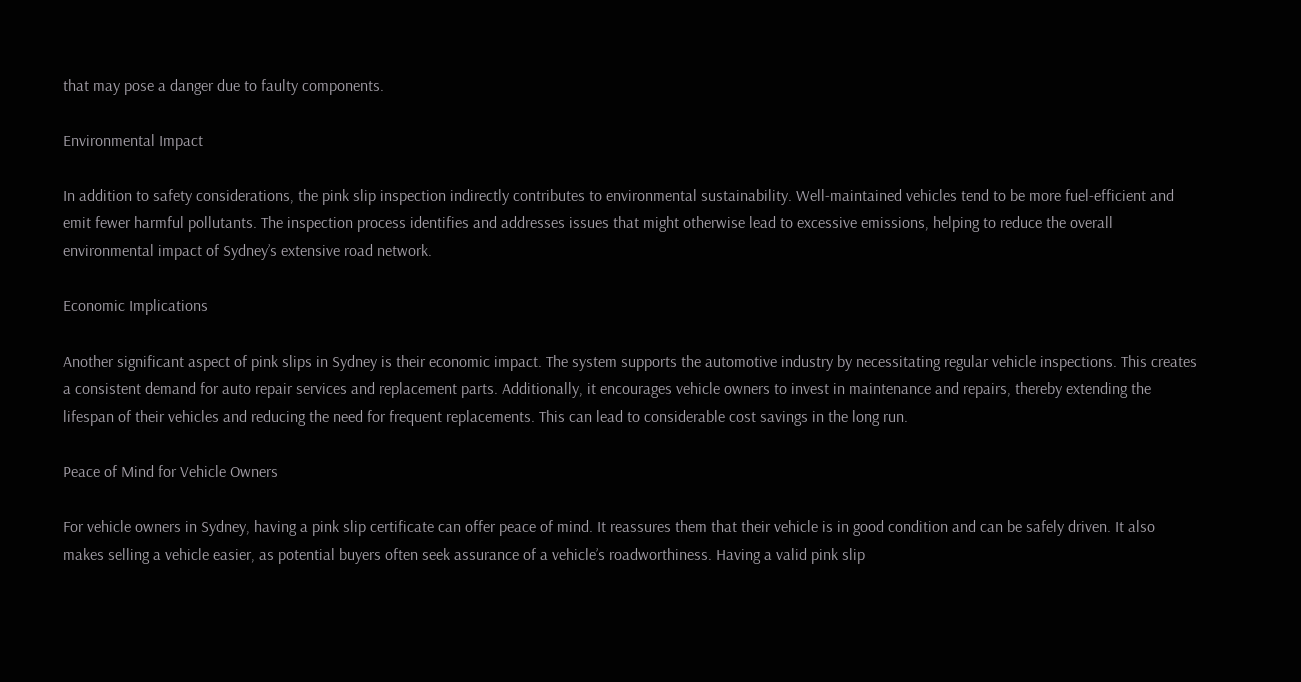that may pose a danger due to faulty components.

Environmental Impact

In addition to safety considerations, the pink slip inspection indirectly contributes to environmental sustainability. Well-maintained vehicles tend to be more fuel-efficient and emit fewer harmful pollutants. The inspection process identifies and addresses issues that might otherwise lead to excessive emissions, helping to reduce the overall environmental impact of Sydney’s extensive road network.

Economic Implications

Another significant aspect of pink slips in Sydney is their economic impact. The system supports the automotive industry by necessitating regular vehicle inspections. This creates a consistent demand for auto repair services and replacement parts. Additionally, it encourages vehicle owners to invest in maintenance and repairs, thereby extending the lifespan of their vehicles and reducing the need for frequent replacements. This can lead to considerable cost savings in the long run.

Peace of Mind for Vehicle Owners

For vehicle owners in Sydney, having a pink slip certificate can offer peace of mind. It reassures them that their vehicle is in good condition and can be safely driven. It also makes selling a vehicle easier, as potential buyers often seek assurance of a vehicle’s roadworthiness. Having a valid pink slip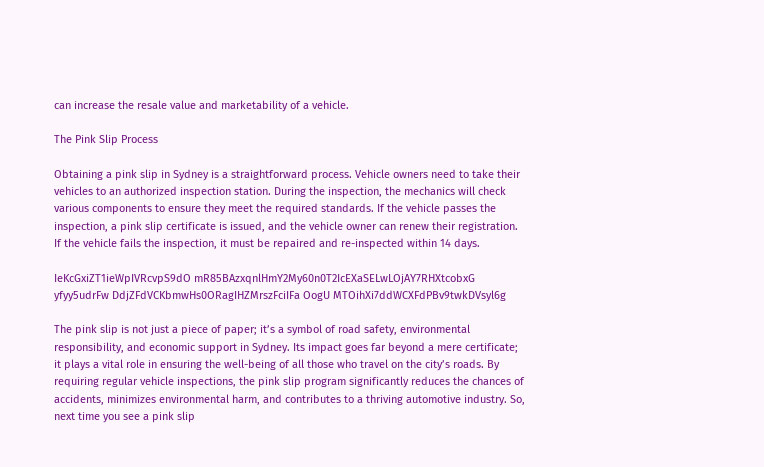can increase the resale value and marketability of a vehicle.

The Pink Slip Process

Obtaining a pink slip in Sydney is a straightforward process. Vehicle owners need to take their vehicles to an authorized inspection station. During the inspection, the mechanics will check various components to ensure they meet the required standards. If the vehicle passes the inspection, a pink slip certificate is issued, and the vehicle owner can renew their registration. If the vehicle fails the inspection, it must be repaired and re-inspected within 14 days.

IeKcGxiZT1ieWpIVRcvpS9dO mR85BAzxqnlHmY2My60n0T2IcEXaSELwLOjAY7RHXtcobxG yfyy5udrFw DdjZFdVCKbmwHs0ORagIHZMrszFciIFa OogU MTOihXi7ddWCXFdPBv9twkDVsyl6g

The pink slip is not just a piece of paper; it’s a symbol of road safety, environmental responsibility, and economic support in Sydney. Its impact goes far beyond a mere certificate; it plays a vital role in ensuring the well-being of all those who travel on the city’s roads. By requiring regular vehicle inspections, the pink slip program significantly reduces the chances of accidents, minimizes environmental harm, and contributes to a thriving automotive industry. So, next time you see a pink slip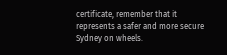certificate, remember that it represents a safer and more secure Sydney on wheels.